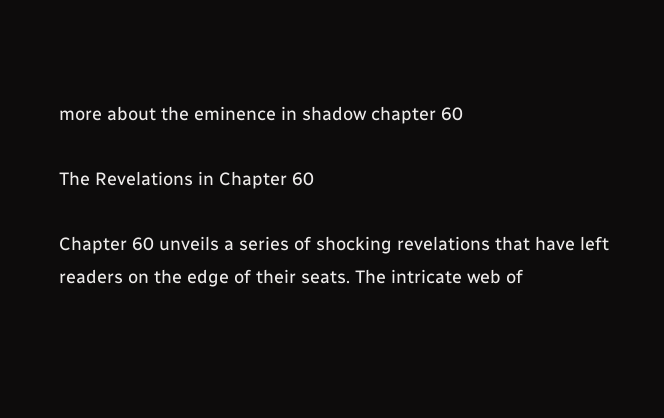more about the eminence in shadow chapter 60

The Revelations in Chapter 60

Chapter 60 unveils a series of shocking revelations that have left readers on the edge of their seats. The intricate web of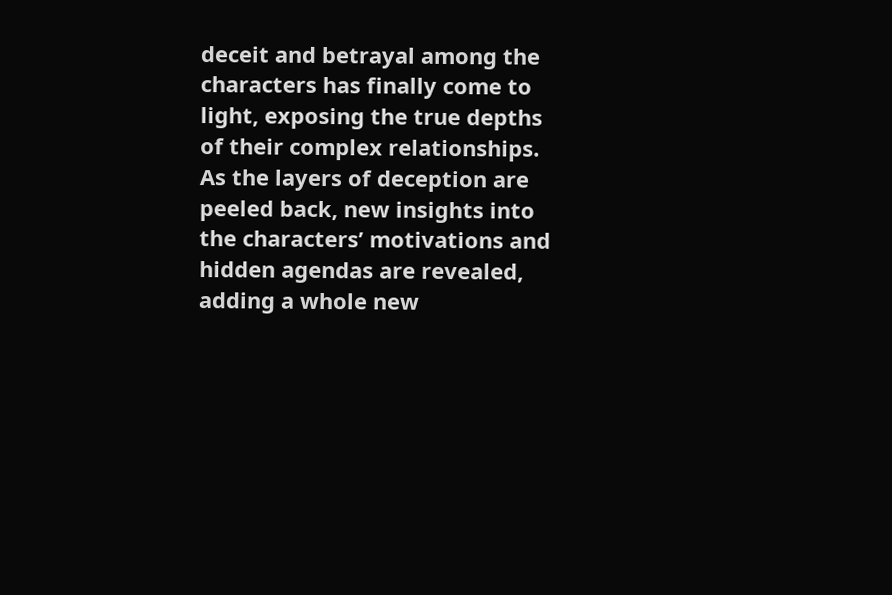deceit and betrayal among the characters has finally come to light, exposing the true depths of their complex relationships. As the layers of deception are peeled back, new insights into the characters’ motivations and hidden agendas are revealed, adding a whole new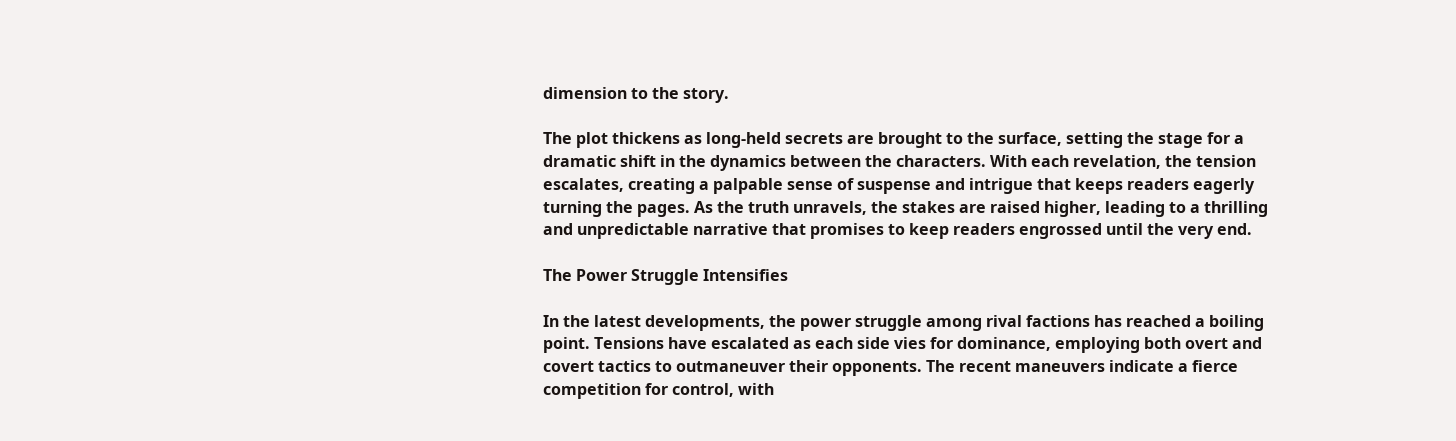dimension to the story.

The plot thickens as long-held secrets are brought to the surface, setting the stage for a dramatic shift in the dynamics between the characters. With each revelation, the tension escalates, creating a palpable sense of suspense and intrigue that keeps readers eagerly turning the pages. As the truth unravels, the stakes are raised higher, leading to a thrilling and unpredictable narrative that promises to keep readers engrossed until the very end.

The Power Struggle Intensifies

In the latest developments, the power struggle among rival factions has reached a boiling point. Tensions have escalated as each side vies for dominance, employing both overt and covert tactics to outmaneuver their opponents. The recent maneuvers indicate a fierce competition for control, with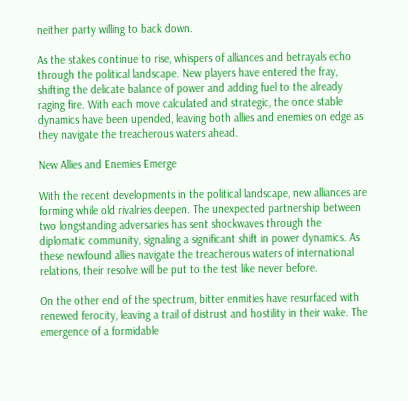neither party willing to back down.

As the stakes continue to rise, whispers of alliances and betrayals echo through the political landscape. New players have entered the fray, shifting the delicate balance of power and adding fuel to the already raging fire. With each move calculated and strategic, the once stable dynamics have been upended, leaving both allies and enemies on edge as they navigate the treacherous waters ahead.

New Allies and Enemies Emerge

With the recent developments in the political landscape, new alliances are forming while old rivalries deepen. The unexpected partnership between two longstanding adversaries has sent shockwaves through the diplomatic community, signaling a significant shift in power dynamics. As these newfound allies navigate the treacherous waters of international relations, their resolve will be put to the test like never before.

On the other end of the spectrum, bitter enmities have resurfaced with renewed ferocity, leaving a trail of distrust and hostility in their wake. The emergence of a formidable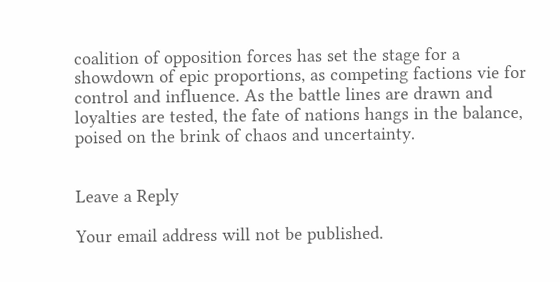coalition of opposition forces has set the stage for a showdown of epic proportions, as competing factions vie for control and influence. As the battle lines are drawn and loyalties are tested, the fate of nations hangs in the balance, poised on the brink of chaos and uncertainty.


Leave a Reply

Your email address will not be published.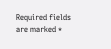Required fields are marked *